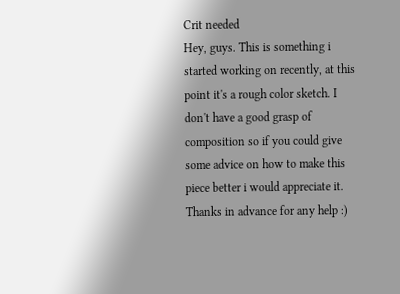Crit needed
Hey, guys. This is something i started working on recently, at this point it's a rough color sketch. I don't have a good grasp of composition so if you could give some advice on how to make this piece better i would appreciate it. Thanks in advance for any help :)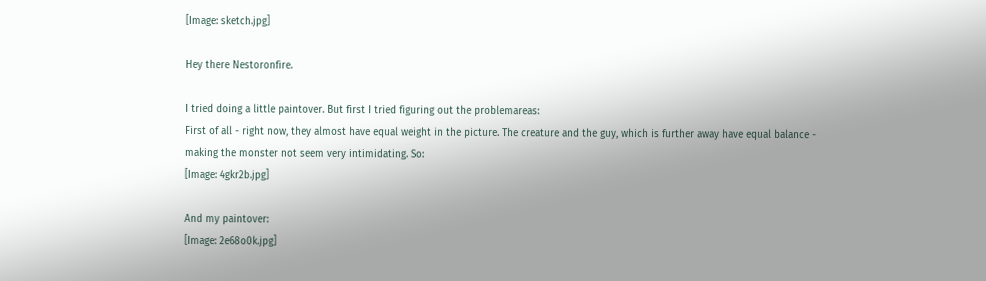[Image: sketch.jpg]

Hey there Nestoronfire.

I tried doing a little paintover. But first I tried figuring out the problemareas:
First of all - right now, they almost have equal weight in the picture. The creature and the guy, which is further away have equal balance - making the monster not seem very intimidating. So:
[Image: 4gkr2b.jpg]

And my paintover:
[Image: 2e68o0k.jpg]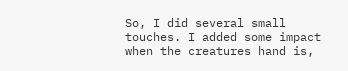So, I did several small touches. I added some impact when the creatures hand is,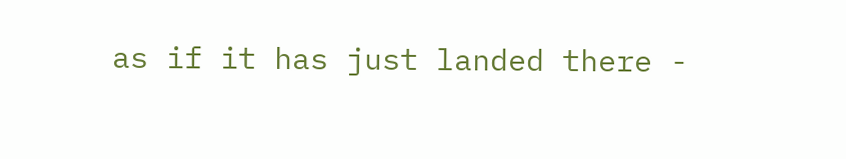as if it has just landed there -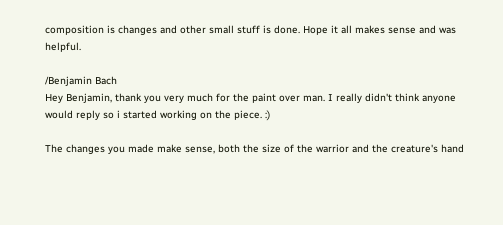composition is changes and other small stuff is done. Hope it all makes sense and was helpful.

/Benjamin Bach
Hey Benjamin, thank you very much for the paint over man. I really didn't think anyone would reply so i started working on the piece. :)

The changes you made make sense, both the size of the warrior and the creature's hand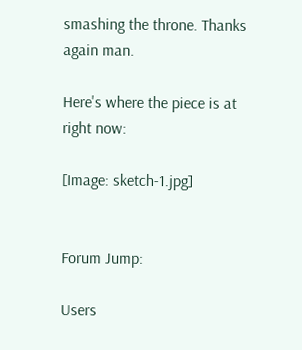smashing the throne. Thanks again man.

Here's where the piece is at right now:

[Image: sketch-1.jpg]


Forum Jump:

Users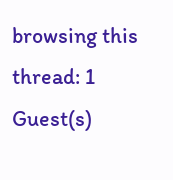browsing this thread: 1 Guest(s)